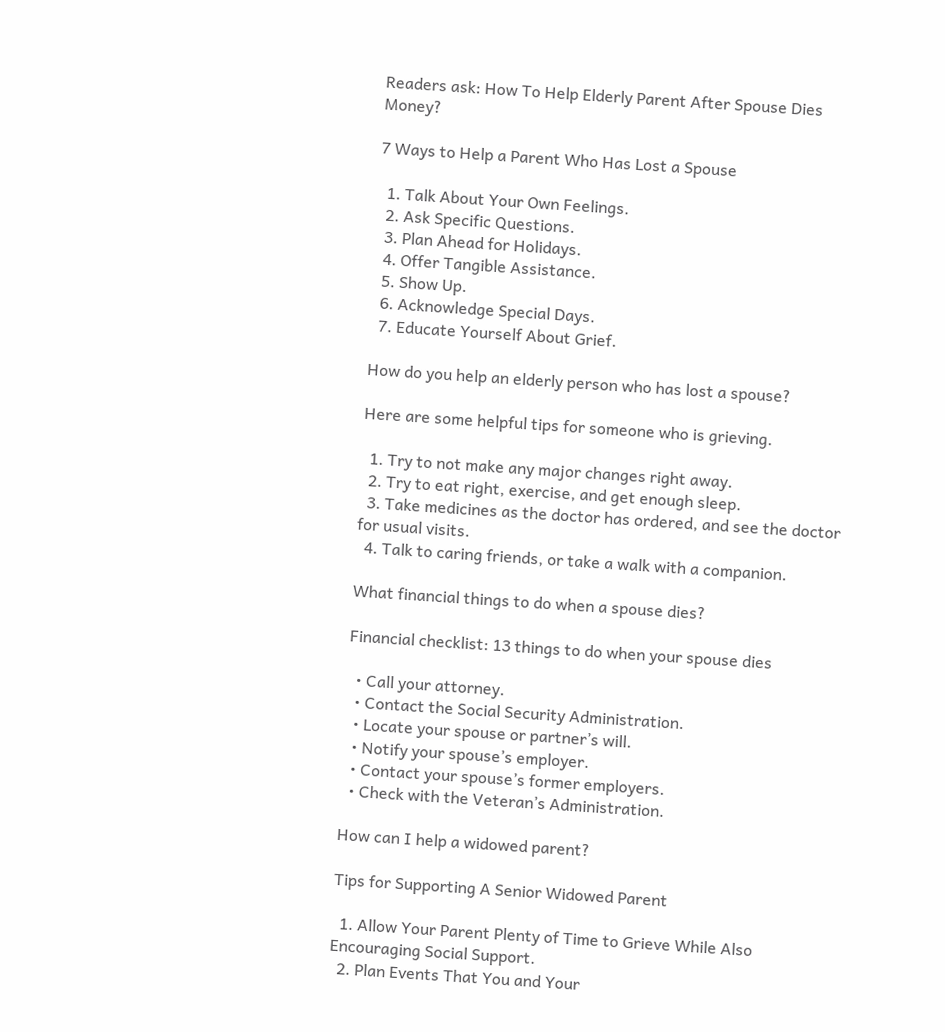Readers ask: How To Help Elderly Parent After Spouse Dies Money?

7 Ways to Help a Parent Who Has Lost a Spouse

  1. Talk About Your Own Feelings.
  2. Ask Specific Questions.
  3. Plan Ahead for Holidays.
  4. Offer Tangible Assistance.
  5. Show Up.
  6. Acknowledge Special Days.
  7. Educate Yourself About Grief.

How do you help an elderly person who has lost a spouse?

Here are some helpful tips for someone who is grieving.

  1. Try to not make any major changes right away.
  2. Try to eat right, exercise, and get enough sleep.
  3. Take medicines as the doctor has ordered, and see the doctor for usual visits.
  4. Talk to caring friends, or take a walk with a companion.

What financial things to do when a spouse dies?

Financial checklist: 13 things to do when your spouse dies

  • Call your attorney.
  • Contact the Social Security Administration.
  • Locate your spouse or partner’s will.
  • Notify your spouse’s employer.
  • Contact your spouse’s former employers.
  • Check with the Veteran’s Administration.

How can I help a widowed parent?

Tips for Supporting A Senior Widowed Parent

  1. Allow Your Parent Plenty of Time to Grieve While Also Encouraging Social Support.
  2. Plan Events That You and Your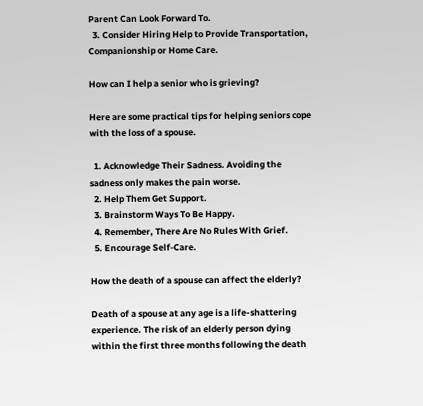Parent Can Look Forward To.
  3. Consider Hiring Help to Provide Transportation, Companionship or Home Care.

How can I help a senior who is grieving?

Here are some practical tips for helping seniors cope with the loss of a spouse.

  1. Acknowledge Their Sadness. Avoiding the sadness only makes the pain worse.
  2. Help Them Get Support.
  3. Brainstorm Ways To Be Happy.
  4. Remember, There Are No Rules With Grief.
  5. Encourage Self‑Care.

How the death of a spouse can affect the elderly?

Death of a spouse at any age is a life-shattering experience. The risk of an elderly person dying within the first three months following the death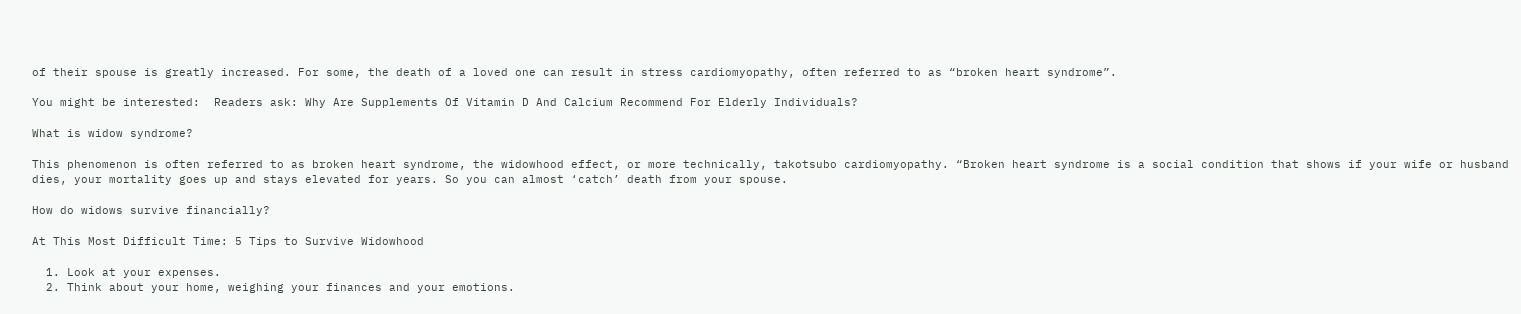of their spouse is greatly increased. For some, the death of a loved one can result in stress cardiomyopathy, often referred to as “broken heart syndrome”.

You might be interested:  Readers ask: Why Are Supplements Of Vitamin D And Calcium Recommend For Elderly Individuals?

What is widow syndrome?

This phenomenon is often referred to as broken heart syndrome, the widowhood effect, or more technically, takotsubo cardiomyopathy. “Broken heart syndrome is a social condition that shows if your wife or husband dies, your mortality goes up and stays elevated for years. So you can almost ‘catch’ death from your spouse.

How do widows survive financially?

At This Most Difficult Time: 5 Tips to Survive Widowhood

  1. Look at your expenses.
  2. Think about your home, weighing your finances and your emotions.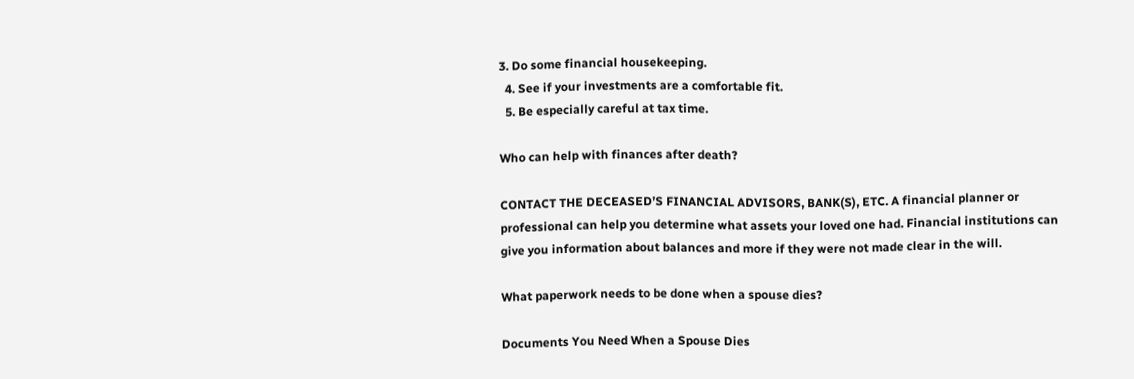3. Do some financial housekeeping.
  4. See if your investments are a comfortable fit.
  5. Be especially careful at tax time.

Who can help with finances after death?

CONTACT THE DECEASED’S FINANCIAL ADVISORS, BANK(S), ETC. A financial planner or professional can help you determine what assets your loved one had. Financial institutions can give you information about balances and more if they were not made clear in the will.

What paperwork needs to be done when a spouse dies?

Documents You Need When a Spouse Dies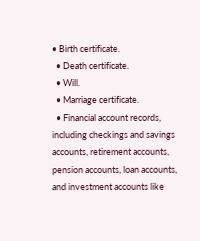• Birth certificate.
  • Death certificate.
  • Will.
  • Marriage certificate.
  • Financial account records, including checkings and savings accounts, retirement accounts, pension accounts, loan accounts, and investment accounts like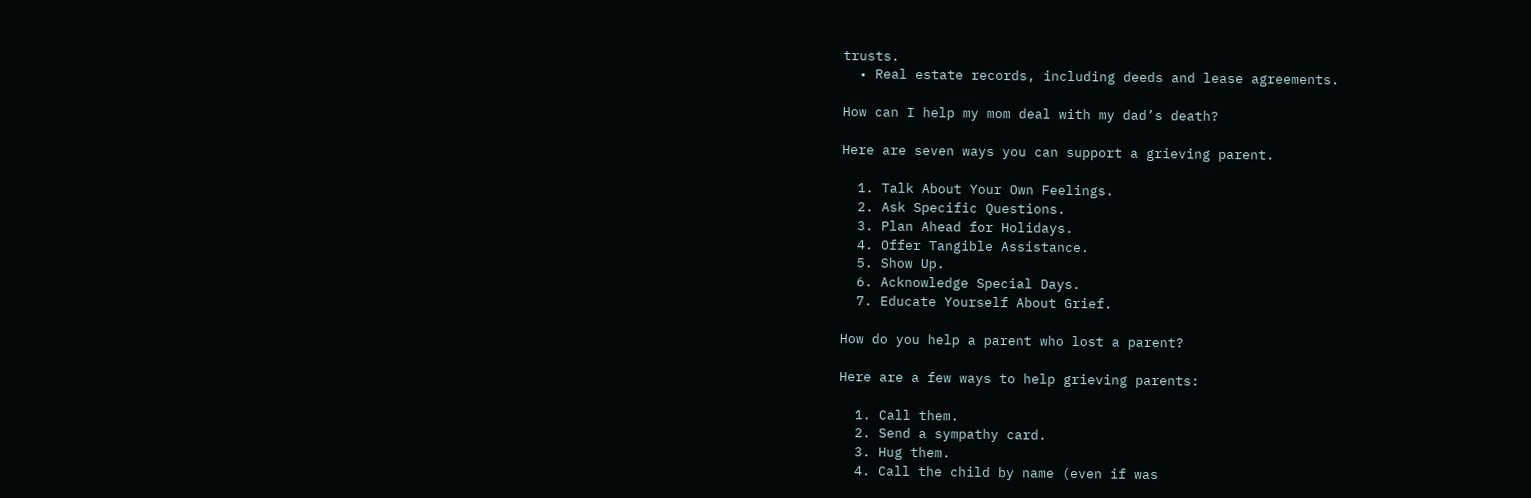trusts.
  • Real estate records, including deeds and lease agreements.

How can I help my mom deal with my dad’s death?

Here are seven ways you can support a grieving parent.

  1. Talk About Your Own Feelings.
  2. Ask Specific Questions.
  3. Plan Ahead for Holidays.
  4. Offer Tangible Assistance.
  5. Show Up.
  6. Acknowledge Special Days.
  7. Educate Yourself About Grief.

How do you help a parent who lost a parent?

Here are a few ways to help grieving parents:

  1. Call them.
  2. Send a sympathy card.
  3. Hug them.
  4. Call the child by name (even if was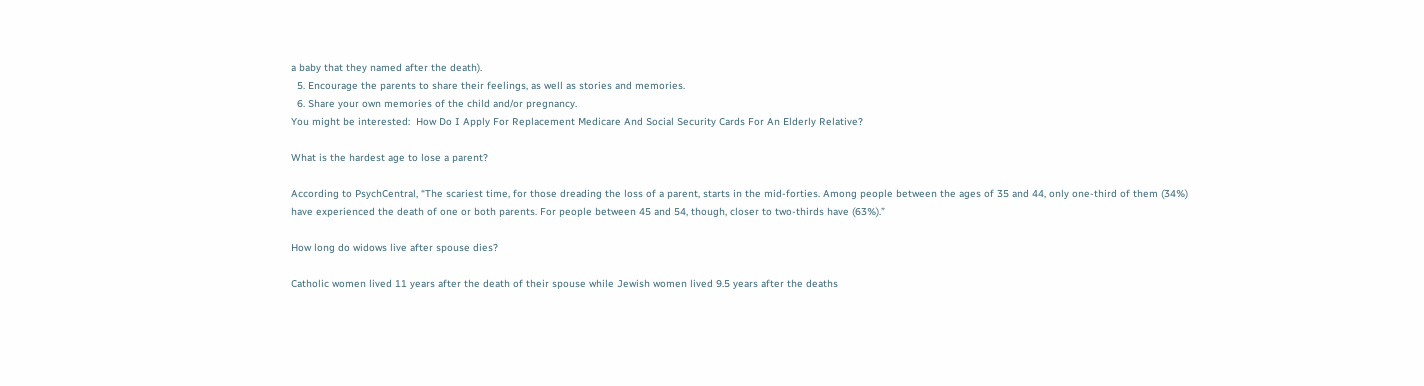a baby that they named after the death).
  5. Encourage the parents to share their feelings, as well as stories and memories.
  6. Share your own memories of the child and/or pregnancy.
You might be interested:  How Do I Apply For Replacement Medicare And Social Security Cards For An Elderly Relative?

What is the hardest age to lose a parent?

According to PsychCentral, “The scariest time, for those dreading the loss of a parent, starts in the mid-forties. Among people between the ages of 35 and 44, only one-third of them (34%) have experienced the death of one or both parents. For people between 45 and 54, though, closer to two-thirds have (63%).”

How long do widows live after spouse dies?

Catholic women lived 11 years after the death of their spouse while Jewish women lived 9.5 years after the deaths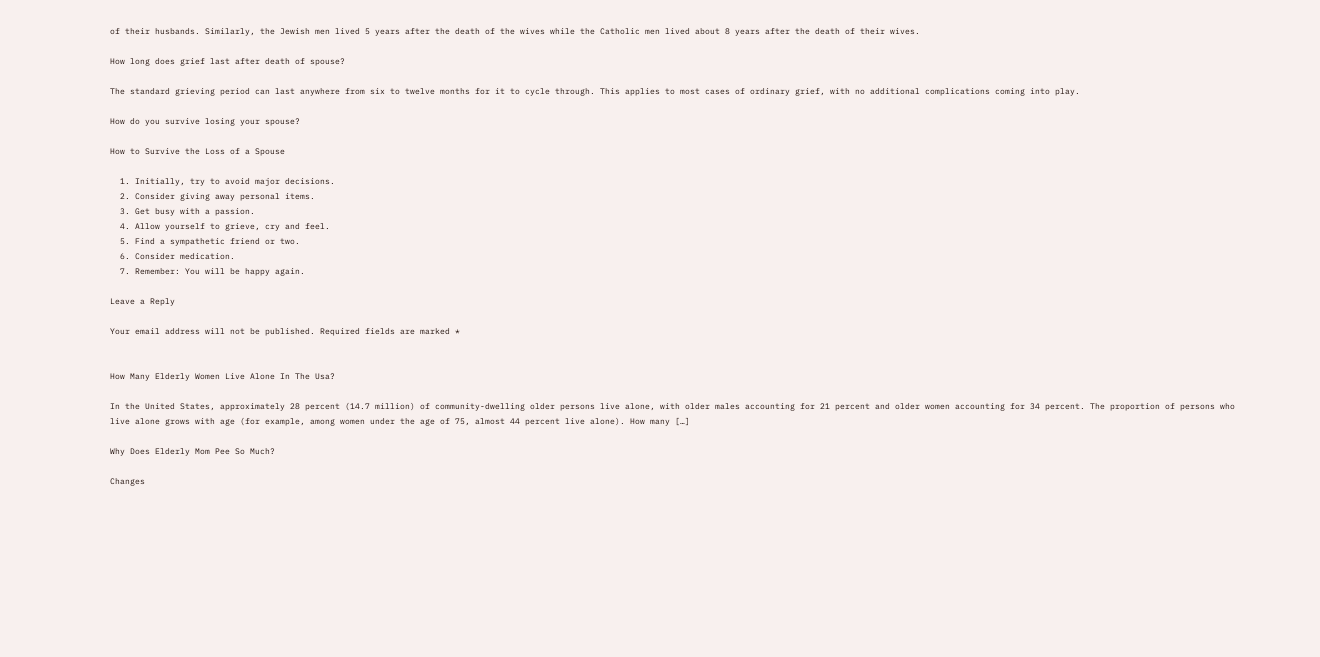of their husbands. Similarly, the Jewish men lived 5 years after the death of the wives while the Catholic men lived about 8 years after the death of their wives.

How long does grief last after death of spouse?

The standard grieving period can last anywhere from six to twelve months for it to cycle through. This applies to most cases of ordinary grief, with no additional complications coming into play.

How do you survive losing your spouse?

How to Survive the Loss of a Spouse

  1. Initially, try to avoid major decisions.
  2. Consider giving away personal items.
  3. Get busy with a passion.
  4. Allow yourself to grieve, cry and feel.
  5. Find a sympathetic friend or two.
  6. Consider medication.
  7. Remember: You will be happy again.

Leave a Reply

Your email address will not be published. Required fields are marked *


How Many Elderly Women Live Alone In The Usa?

In the United States, approximately 28 percent (14.7 million) of community-dwelling older persons live alone, with older males accounting for 21 percent and older women accounting for 34 percent. The proportion of persons who live alone grows with age (for example, among women under the age of 75, almost 44 percent live alone). How many […]

Why Does Elderly Mom Pee So Much?

Changes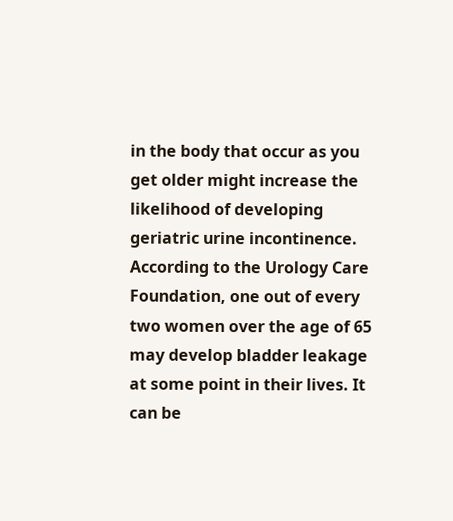in the body that occur as you get older might increase the likelihood of developing geriatric urine incontinence. According to the Urology Care Foundation, one out of every two women over the age of 65 may develop bladder leakage at some point in their lives. It can be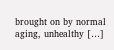brought on by normal aging, unhealthy […]